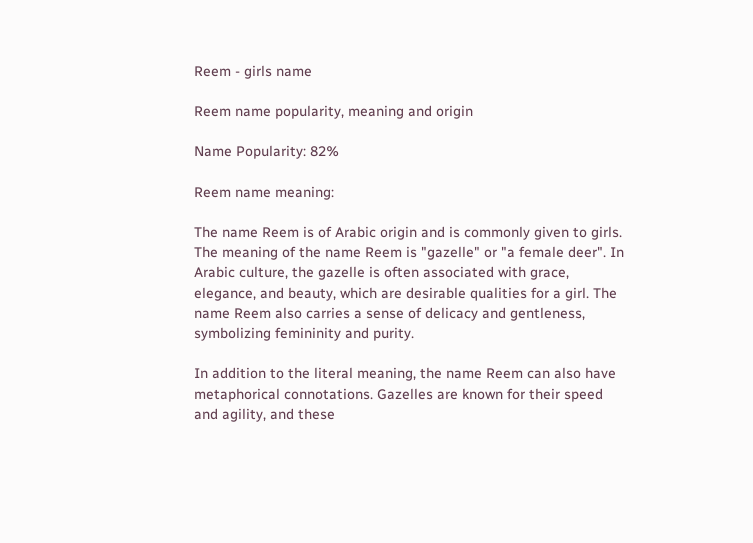Reem - girls name

Reem name popularity, meaning and origin

Name Popularity: 82%

Reem name meaning:

The name Reem is of Arabic origin and is commonly given to girls. The meaning of the name Reem is "gazelle" or "a female deer". In Arabic culture, the gazelle is often associated with grace, elegance, and beauty, which are desirable qualities for a girl. The name Reem also carries a sense of delicacy and gentleness, symbolizing femininity and purity.

In addition to the literal meaning, the name Reem can also have metaphorical connotations. Gazelles are known for their speed and agility, and these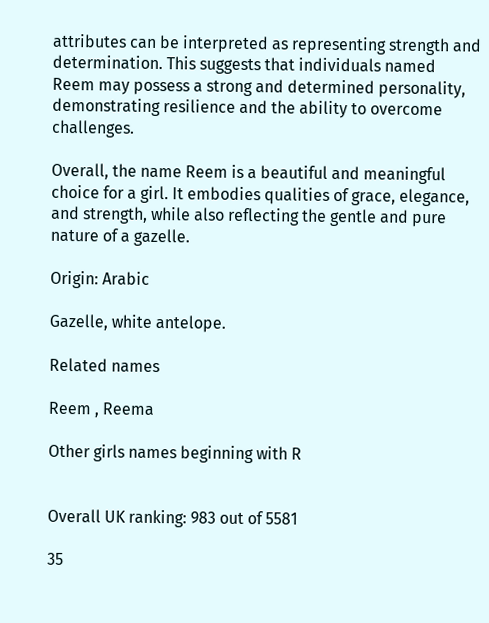attributes can be interpreted as representing strength and determination. This suggests that individuals named Reem may possess a strong and determined personality, demonstrating resilience and the ability to overcome challenges.

Overall, the name Reem is a beautiful and meaningful choice for a girl. It embodies qualities of grace, elegance, and strength, while also reflecting the gentle and pure nature of a gazelle.

Origin: Arabic

Gazelle, white antelope.

Related names

Reem , Reema

Other girls names beginning with R


Overall UK ranking: 983 out of 5581

35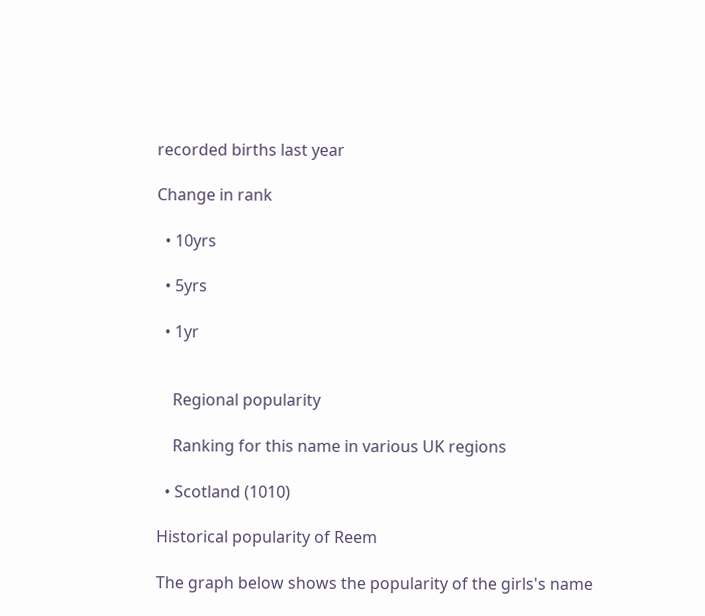recorded births last year

Change in rank

  • 10yrs

  • 5yrs

  • 1yr


    Regional popularity

    Ranking for this name in various UK regions

  • Scotland (1010)

Historical popularity of Reem

The graph below shows the popularity of the girls's name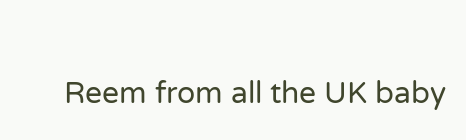Reem from all the UK baby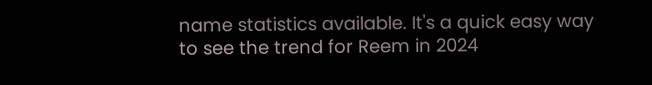name statistics available. It's a quick easy way to see the trend for Reem in 2024